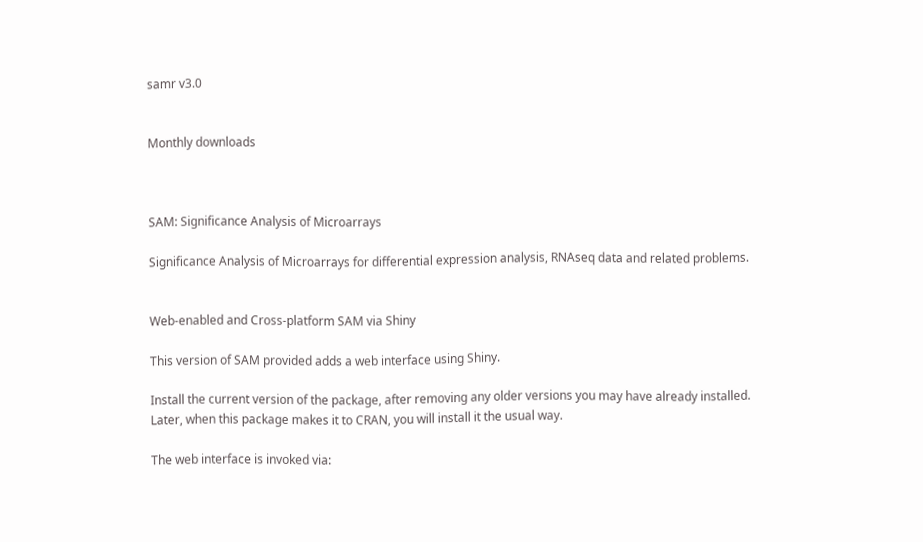samr v3.0


Monthly downloads



SAM: Significance Analysis of Microarrays

Significance Analysis of Microarrays for differential expression analysis, RNAseq data and related problems.


Web-enabled and Cross-platform SAM via Shiny

This version of SAM provided adds a web interface using Shiny.

Install the current version of the package, after removing any older versions you may have already installed. Later, when this package makes it to CRAN, you will install it the usual way.

The web interface is invoked via: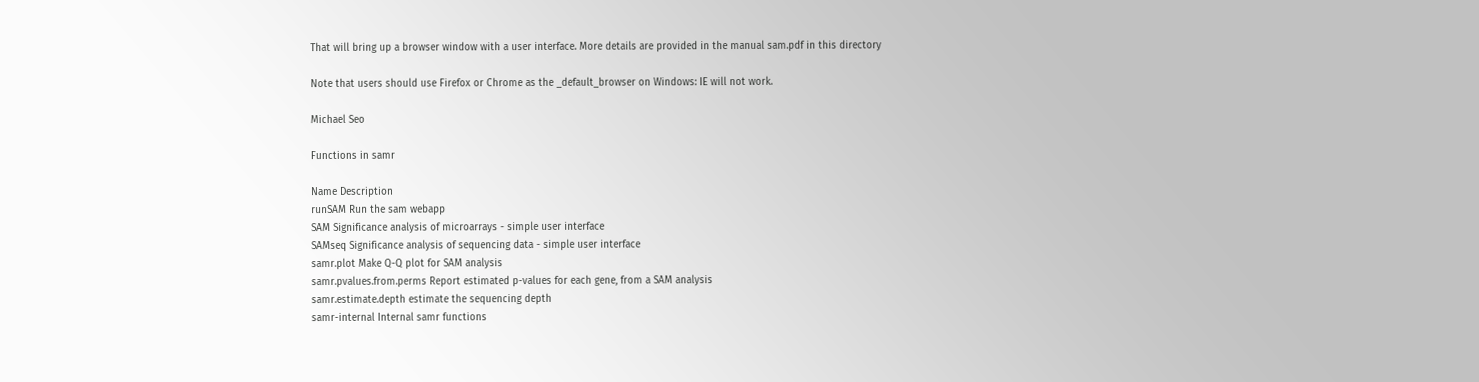That will bring up a browser window with a user interface. More details are provided in the manual sam.pdf in this directory

Note that users should use Firefox or Chrome as the _default_browser on Windows: IE will not work.

Michael Seo

Functions in samr

Name Description
runSAM Run the sam webapp
SAM Significance analysis of microarrays - simple user interface
SAMseq Significance analysis of sequencing data - simple user interface
samr.plot Make Q-Q plot for SAM analysis
samr.pvalues.from.perms Report estimated p-values for each gene, from a SAM analysis
samr.estimate.depth estimate the sequencing depth
samr-internal Internal samr functions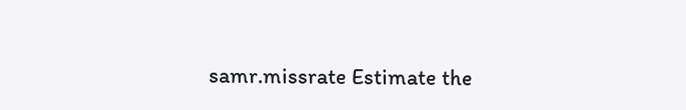samr.missrate Estimate the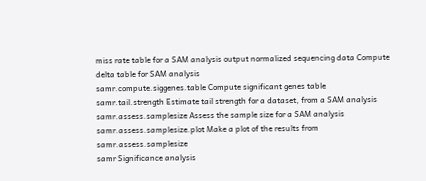miss rate table for a SAM analysis output normalized sequencing data Compute delta table for SAM analysis
samr.compute.siggenes.table Compute significant genes table
samr.tail.strength Estimate tail strength for a dataset, from a SAM analysis
samr.assess.samplesize Assess the sample size for a SAM analysis
samr.assess.samplesize.plot Make a plot of the results from samr.assess.samplesize
samr Significance analysis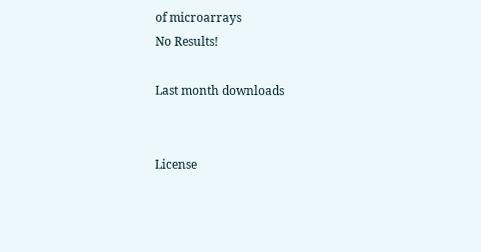of microarrays
No Results!

Last month downloads


License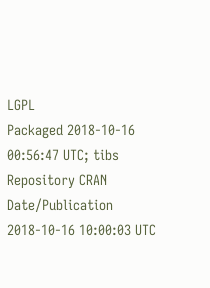LGPL
Packaged 2018-10-16 00:56:47 UTC; tibs
Repository CRAN
Date/Publication 2018-10-16 10:00:03 UTC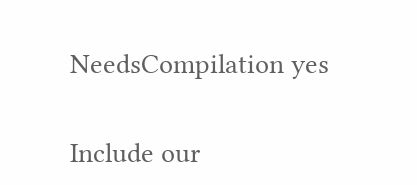NeedsCompilation yes

Include our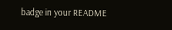badge in your README